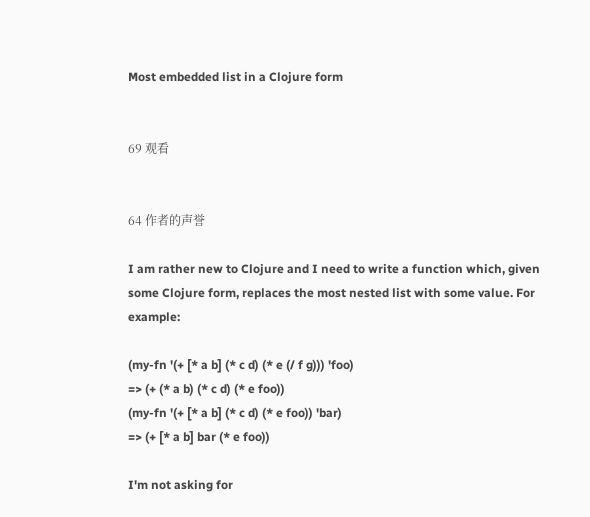Most embedded list in a Clojure form


69 观看


64 作者的声誉

I am rather new to Clojure and I need to write a function which, given some Clojure form, replaces the most nested list with some value. For example:

(my-fn '(+ [* a b] (* c d) (* e (/ f g))) 'foo)
=> (+ (* a b) (* c d) (* e foo))
(my-fn '(+ [* a b] (* c d) (* e foo)) 'bar)
=> (+ [* a b] bar (* e foo))

I'm not asking for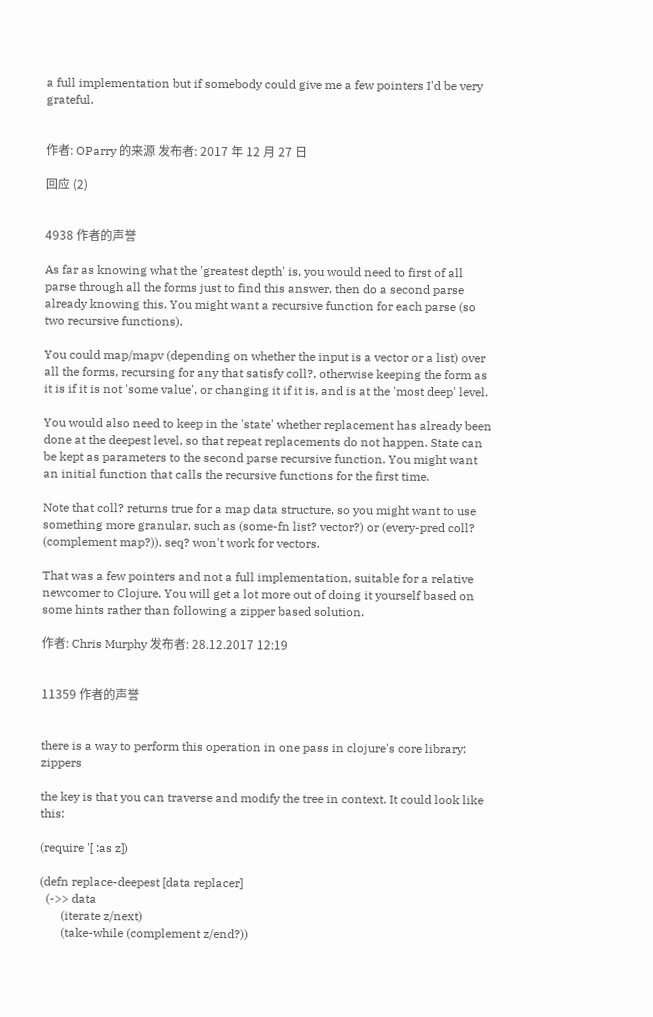a full implementation but if somebody could give me a few pointers I'd be very grateful.


作者: OParry 的来源 发布者: 2017 年 12 月 27 日

回应 (2)


4938 作者的声誉

As far as knowing what the 'greatest depth' is, you would need to first of all parse through all the forms just to find this answer, then do a second parse already knowing this. You might want a recursive function for each parse (so two recursive functions).

You could map/mapv (depending on whether the input is a vector or a list) over all the forms, recursing for any that satisfy coll?, otherwise keeping the form as it is if it is not 'some value', or changing it if it is, and is at the 'most deep' level.

You would also need to keep in the 'state' whether replacement has already been done at the deepest level, so that repeat replacements do not happen. State can be kept as parameters to the second parse recursive function. You might want an initial function that calls the recursive functions for the first time.

Note that coll? returns true for a map data structure, so you might want to use something more granular, such as (some-fn list? vector?) or (every-pred coll? (complement map?)). seq? won't work for vectors.

That was a few pointers and not a full implementation, suitable for a relative newcomer to Clojure. You will get a lot more out of doing it yourself based on some hints rather than following a zipper based solution.

作者: Chris Murphy 发布者: 28.12.2017 12:19


11359 作者的声誉


there is a way to perform this operation in one pass in clojure's core library: zippers

the key is that you can traverse and modify the tree in context. It could look like this:

(require '[ :as z])

(defn replace-deepest [data replacer]
  (->> data
       (iterate z/next)
       (take-while (complement z/end?))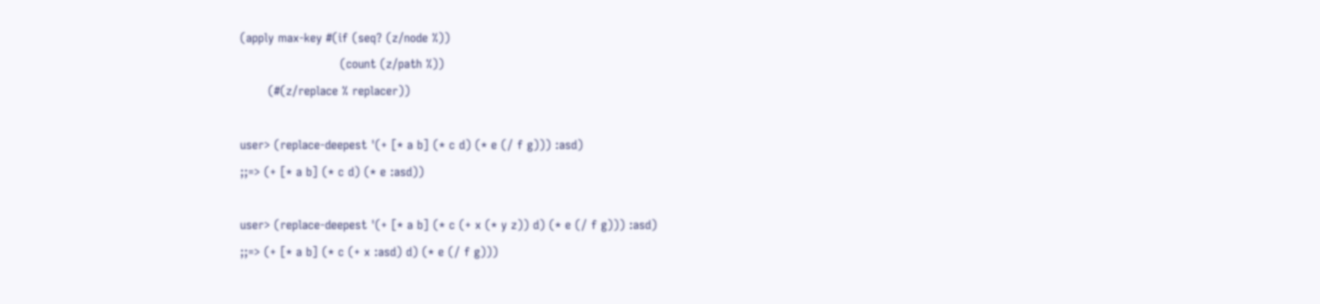(apply max-key #(if (seq? (z/node %))
                         (count (z/path %))
       (#(z/replace % replacer))

user> (replace-deepest '(+ [* a b] (* c d) (* e (/ f g))) :asd)
;;=> (+ [* a b] (* c d) (* e :asd))

user> (replace-deepest '(+ [* a b] (* c (+ x (* y z)) d) (* e (/ f g))) :asd)
;;=> (+ [* a b] (* c (+ x :asd) d) (* e (/ f g)))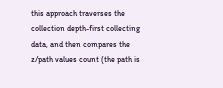this approach traverses the collection depth-first collecting data, and then compares the z/path values count (the path is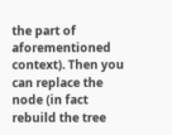the part of aforementioned context). Then you can replace the node (in fact rebuild the tree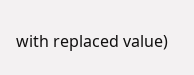with replaced value)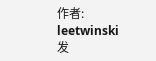作者: leetwinski 发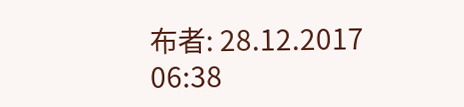布者: 28.12.2017 06:38